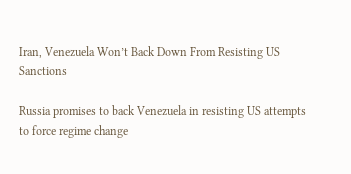Iran, Venezuela Won’t Back Down From Resisting US Sanctions

Russia promises to back Venezuela in resisting US attempts to force regime change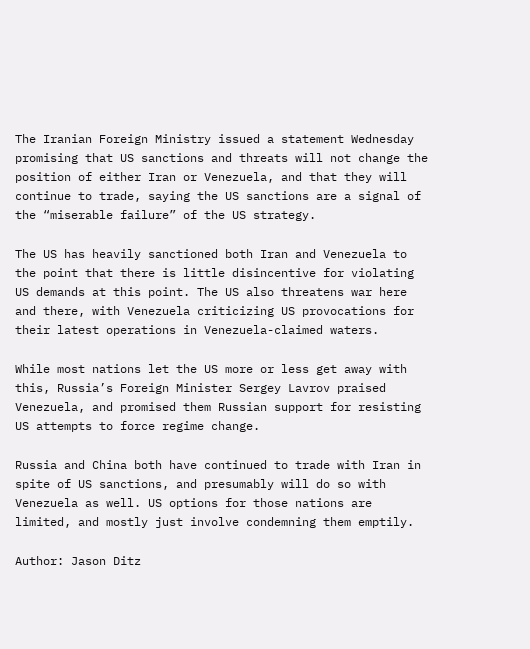The Iranian Foreign Ministry issued a statement Wednesday promising that US sanctions and threats will not change the position of either Iran or Venezuela, and that they will continue to trade, saying the US sanctions are a signal of the “miserable failure” of the US strategy.

The US has heavily sanctioned both Iran and Venezuela to the point that there is little disincentive for violating US demands at this point. The US also threatens war here and there, with Venezuela criticizing US provocations for their latest operations in Venezuela-claimed waters.

While most nations let the US more or less get away with this, Russia’s Foreign Minister Sergey Lavrov praised Venezuela, and promised them Russian support for resisting US attempts to force regime change.

Russia and China both have continued to trade with Iran in spite of US sanctions, and presumably will do so with Venezuela as well. US options for those nations are limited, and mostly just involve condemning them emptily.

Author: Jason Ditz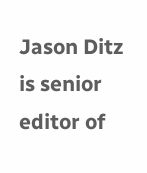Jason Ditz is senior editor of